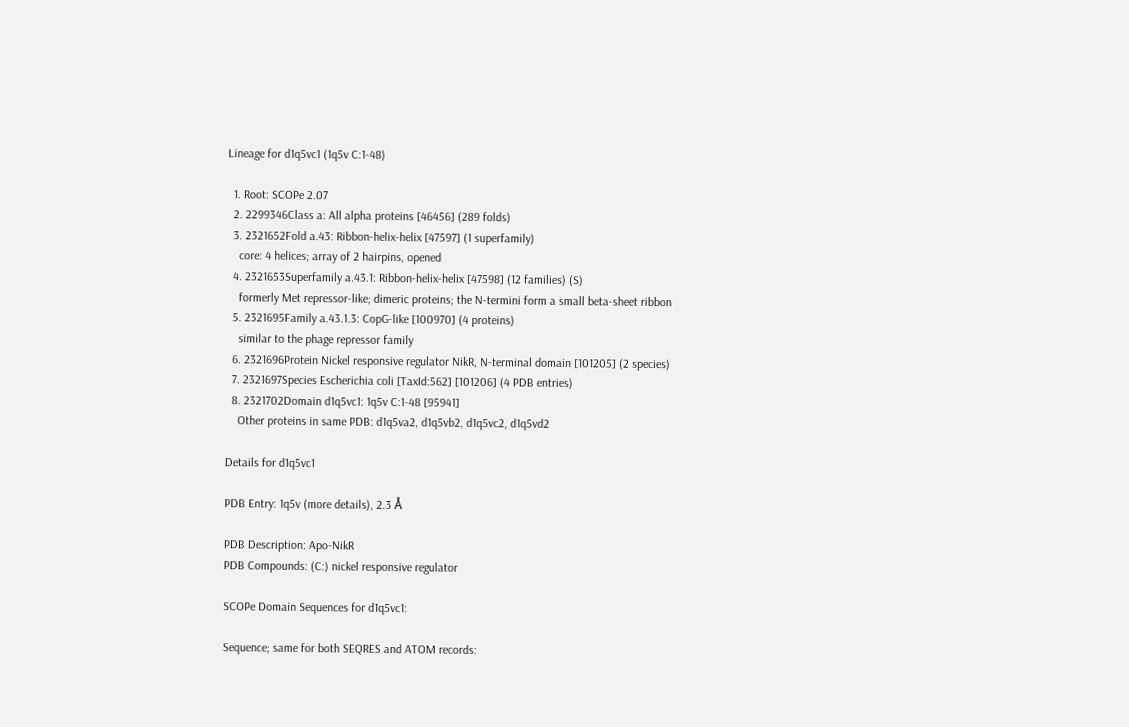Lineage for d1q5vc1 (1q5v C:1-48)

  1. Root: SCOPe 2.07
  2. 2299346Class a: All alpha proteins [46456] (289 folds)
  3. 2321652Fold a.43: Ribbon-helix-helix [47597] (1 superfamily)
    core: 4 helices; array of 2 hairpins, opened
  4. 2321653Superfamily a.43.1: Ribbon-helix-helix [47598] (12 families) (S)
    formerly Met repressor-like; dimeric proteins; the N-termini form a small beta-sheet ribbon
  5. 2321695Family a.43.1.3: CopG-like [100970] (4 proteins)
    similar to the phage repressor family
  6. 2321696Protein Nickel responsive regulator NikR, N-terminal domain [101205] (2 species)
  7. 2321697Species Escherichia coli [TaxId:562] [101206] (4 PDB entries)
  8. 2321702Domain d1q5vc1: 1q5v C:1-48 [95941]
    Other proteins in same PDB: d1q5va2, d1q5vb2, d1q5vc2, d1q5vd2

Details for d1q5vc1

PDB Entry: 1q5v (more details), 2.3 Å

PDB Description: Apo-NikR
PDB Compounds: (C:) nickel responsive regulator

SCOPe Domain Sequences for d1q5vc1:

Sequence; same for both SEQRES and ATOM records: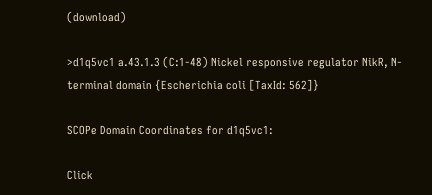(download)

>d1q5vc1 a.43.1.3 (C:1-48) Nickel responsive regulator NikR, N-terminal domain {Escherichia coli [TaxId: 562]}

SCOPe Domain Coordinates for d1q5vc1:

Click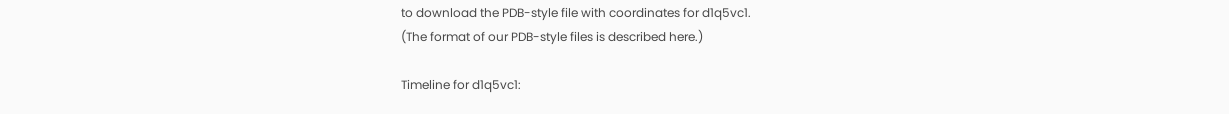to download the PDB-style file with coordinates for d1q5vc1.
(The format of our PDB-style files is described here.)

Timeline for d1q5vc1: